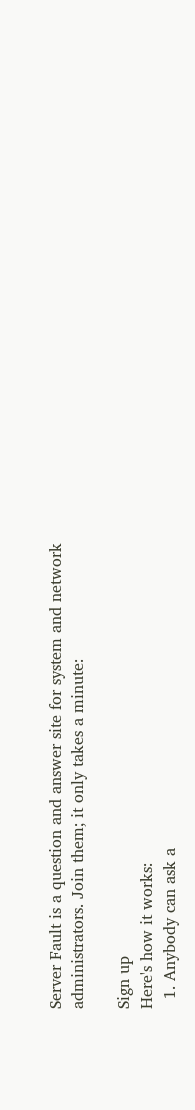Server Fault is a question and answer site for system and network administrators. Join them; it only takes a minute:

Sign up
Here's how it works:
  1. Anybody can ask a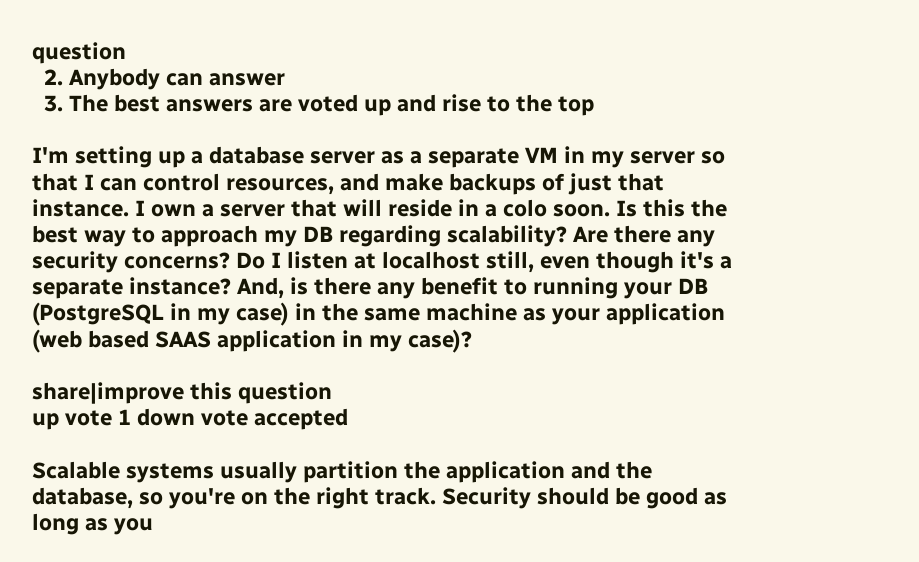question
  2. Anybody can answer
  3. The best answers are voted up and rise to the top

I'm setting up a database server as a separate VM in my server so that I can control resources, and make backups of just that instance. I own a server that will reside in a colo soon. Is this the best way to approach my DB regarding scalability? Are there any security concerns? Do I listen at localhost still, even though it's a separate instance? And, is there any benefit to running your DB (PostgreSQL in my case) in the same machine as your application (web based SAAS application in my case)?

share|improve this question
up vote 1 down vote accepted

Scalable systems usually partition the application and the database, so you're on the right track. Security should be good as long as you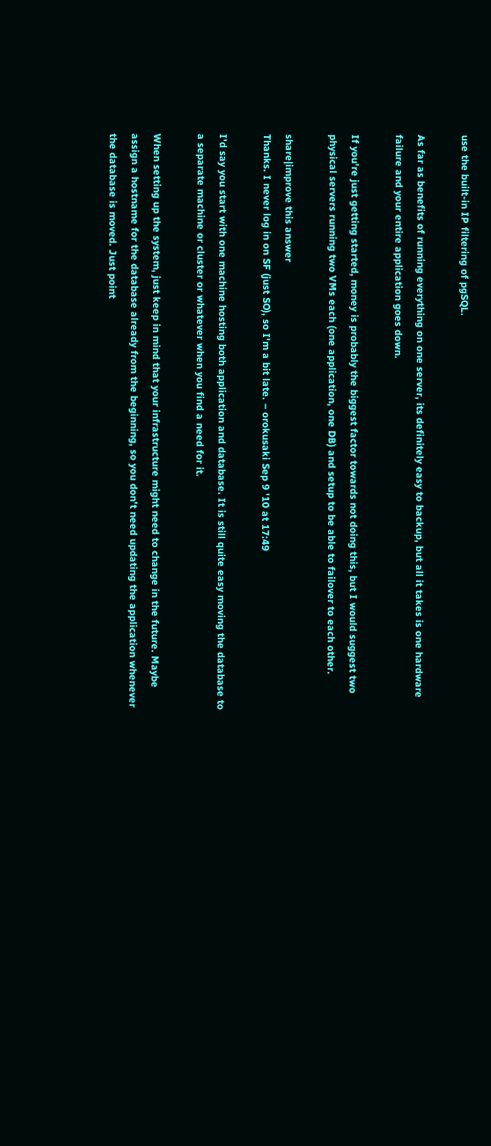use the built-in IP filtering of pgSQL.

As far as benefits of running everything on one server, its definitely easy to backup, but all it takes is one hardware failure and your entire application goes down.

If you're just getting started, money is probably the biggest factor towards not doing this, but I would suggest two physical servers running two VMs each (one application, one DB) and setup to be able to failover to each other.

share|improve this answer
Thanks. I never log in on SF (just SO), so I'm a bit late. – orokusaki Sep 9 '10 at 17:49

I'd say you start with one machine hosting both application and database. It is still quite easy moving the database to a separate machine or cluster or whatever when you find a need for it.

When setting up the system, just keep in mind that your infrastructure might need to change in the future. Maybe assign a hostname for the database already from the beginning, so you don't need updating the application whenever the database is moved. Just point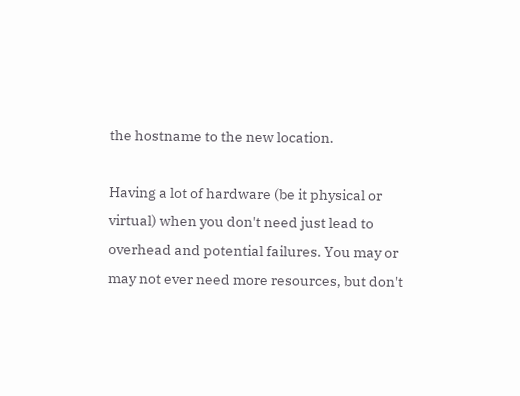the hostname to the new location.

Having a lot of hardware (be it physical or virtual) when you don't need just lead to overhead and potential failures. You may or may not ever need more resources, but don't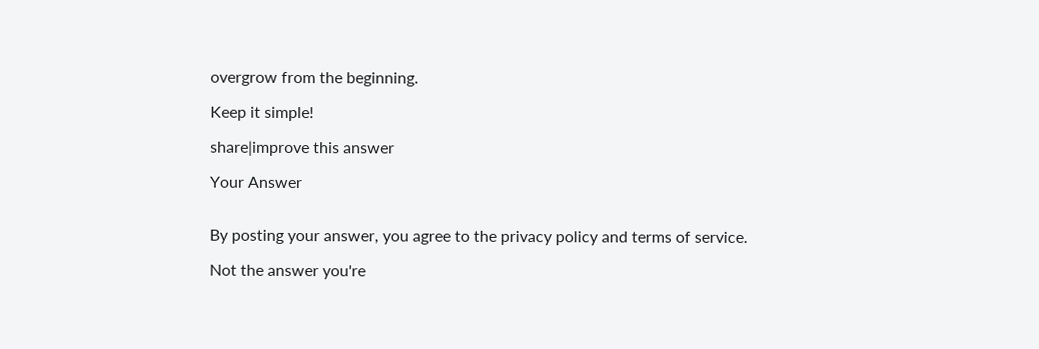overgrow from the beginning.

Keep it simple!

share|improve this answer

Your Answer


By posting your answer, you agree to the privacy policy and terms of service.

Not the answer you're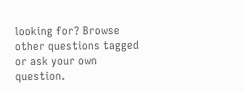looking for? Browse other questions tagged or ask your own question.